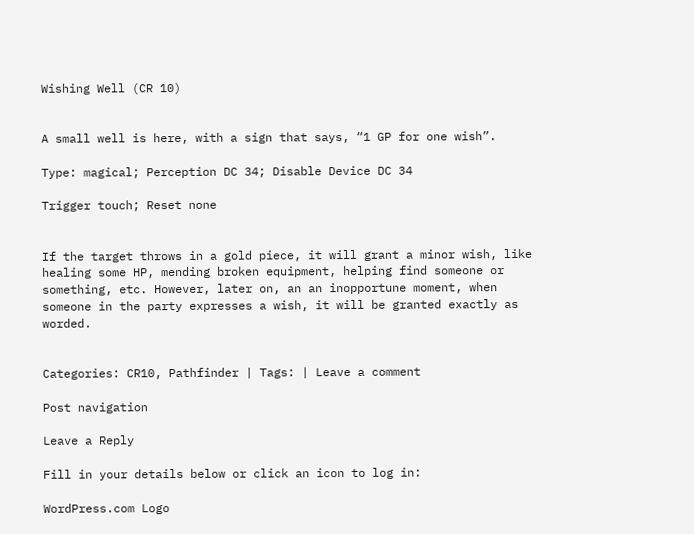Wishing Well (CR 10)


A small well is here, with a sign that says, “1 GP for one wish”.

Type: magical; Perception DC 34; Disable Device DC 34

Trigger touch; Reset none


If the target throws in a gold piece, it will grant a minor wish, like healing some HP, mending broken equipment, helping find someone or something, etc. However, later on, an an inopportune moment, when someone in the party expresses a wish, it will be granted exactly as worded.


Categories: CR10, Pathfinder | Tags: | Leave a comment

Post navigation

Leave a Reply

Fill in your details below or click an icon to log in:

WordPress.com Logo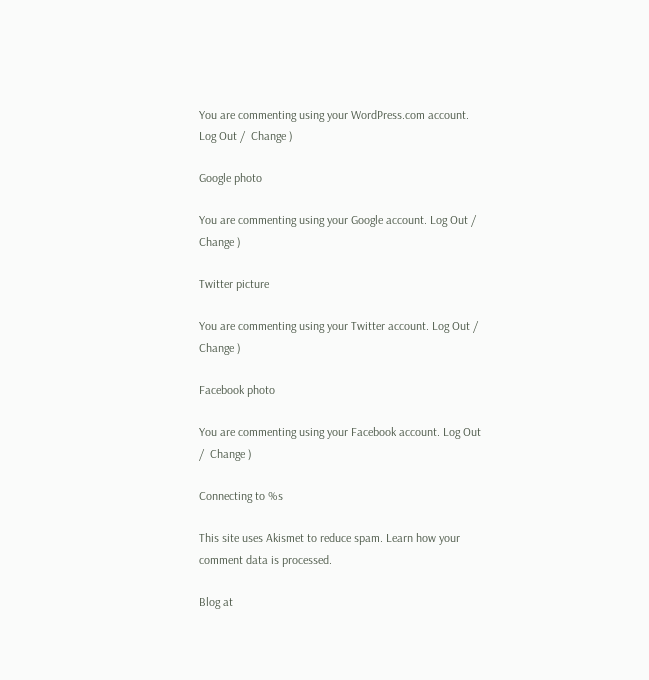You are commenting using your WordPress.com account. Log Out /  Change )

Google photo

You are commenting using your Google account. Log Out /  Change )

Twitter picture

You are commenting using your Twitter account. Log Out /  Change )

Facebook photo

You are commenting using your Facebook account. Log Out /  Change )

Connecting to %s

This site uses Akismet to reduce spam. Learn how your comment data is processed.

Blog at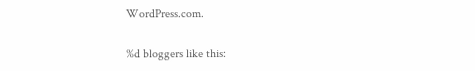WordPress.com.

%d bloggers like this: